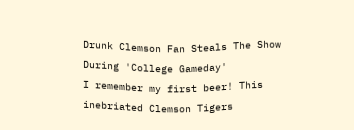Drunk Clemson Fan Steals The Show During 'College Gameday'
I remember my first beer! This inebriated Clemson Tigers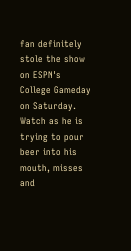fan definitely stole the show on ESPN's College Gameday on Saturday. Watch as he is trying to pour beer into his mouth, misses and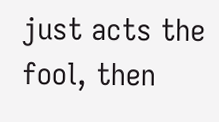just acts the fool, then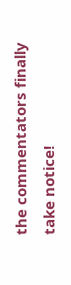the commentators finally take notice!